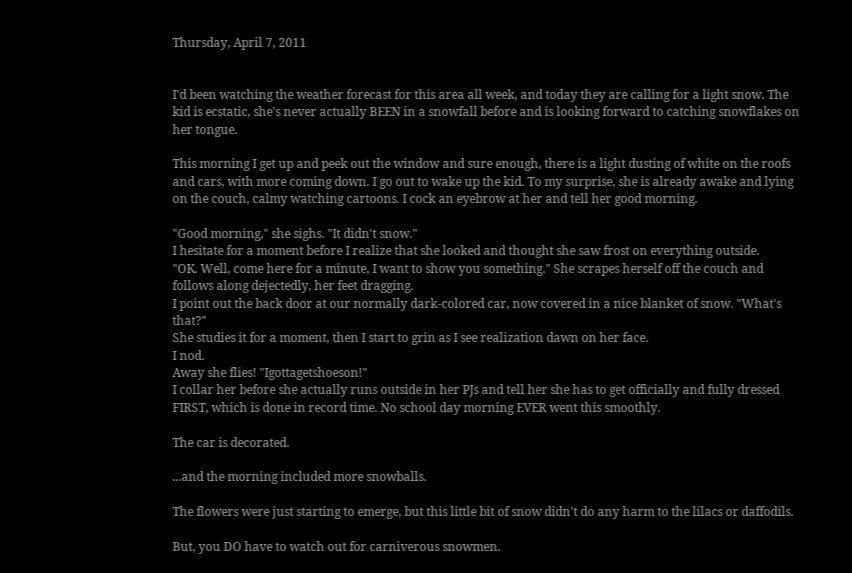Thursday, April 7, 2011


I'd been watching the weather forecast for this area all week, and today they are calling for a light snow. The kid is ecstatic, she's never actually BEEN in a snowfall before and is looking forward to catching snowflakes on her tongue.

This morning I get up and peek out the window and sure enough, there is a light dusting of white on the roofs and cars, with more coming down. I go out to wake up the kid. To my surprise, she is already awake and lying on the couch, calmy watching cartoons. I cock an eyebrow at her and tell her good morning.

"Good morning," she sighs. "It didn't snow."
I hesitate for a moment before I realize that she looked and thought she saw frost on everything outside.
"OK. Well, come here for a minute, I want to show you something." She scrapes herself off the couch and follows along dejectedly, her feet dragging.
I point out the back door at our normally dark-colored car, now covered in a nice blanket of snow. "What's that?"
She studies it for a moment, then I start to grin as I see realization dawn on her face.
I nod.
Away she flies! "Igottagetshoeson!"
I collar her before she actually runs outside in her PJs and tell her she has to get officially and fully dressed FIRST, which is done in record time. No school day morning EVER went this smoothly.

The car is decorated.

...and the morning included more snowballs.

The flowers were just starting to emerge, but this little bit of snow didn't do any harm to the lilacs or daffodils.

But, you DO have to watch out for carniverous snowmen.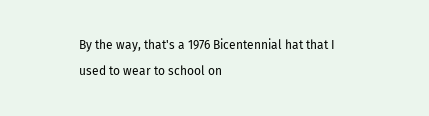By the way, that's a 1976 Bicentennial hat that I used to wear to school on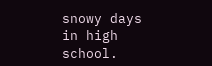snowy days in high school.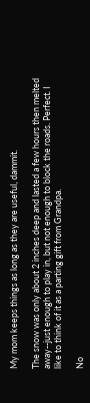My mom keeps things as long as they are useful, dammit.

The snow was only about 2 inches deep and lasted a few hours then melted away--just enough to play in, but not enough to block the roads. Perfect. I like to think of it as a parting gift from Grandpa.

No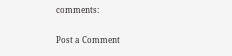comments:

Post a Comment